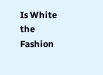Is White the Fashion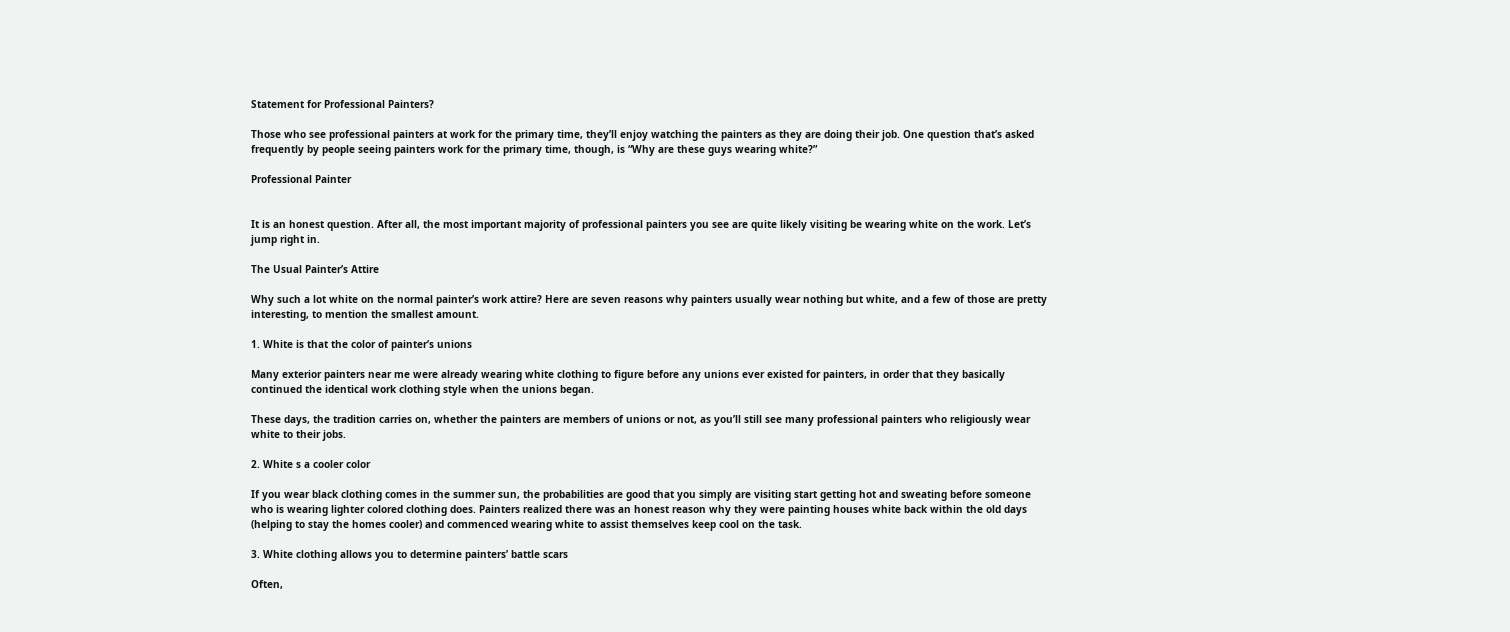Statement for Professional Painters?

Those who see professional painters at work for the primary time, they’ll enjoy watching the painters as they are doing their job. One question that’s asked frequently by people seeing painters work for the primary time, though, is “Why are these guys wearing white?”

Professional Painter


It is an honest question. After all, the most important majority of professional painters you see are quite likely visiting be wearing white on the work. Let’s jump right in.

The Usual Painter’s Attire

Why such a lot white on the normal painter’s work attire? Here are seven reasons why painters usually wear nothing but white, and a few of those are pretty interesting, to mention the smallest amount.

1. White is that the color of painter’s unions

Many exterior painters near me were already wearing white clothing to figure before any unions ever existed for painters, in order that they basically continued the identical work clothing style when the unions began.

These days, the tradition carries on, whether the painters are members of unions or not, as you’ll still see many professional painters who religiously wear white to their jobs.

2. White s a cooler color

If you wear black clothing comes in the summer sun, the probabilities are good that you simply are visiting start getting hot and sweating before someone who is wearing lighter colored clothing does. Painters realized there was an honest reason why they were painting houses white back within the old days (helping to stay the homes cooler) and commenced wearing white to assist themselves keep cool on the task.

3. White clothing allows you to determine painters’ battle scars

Often,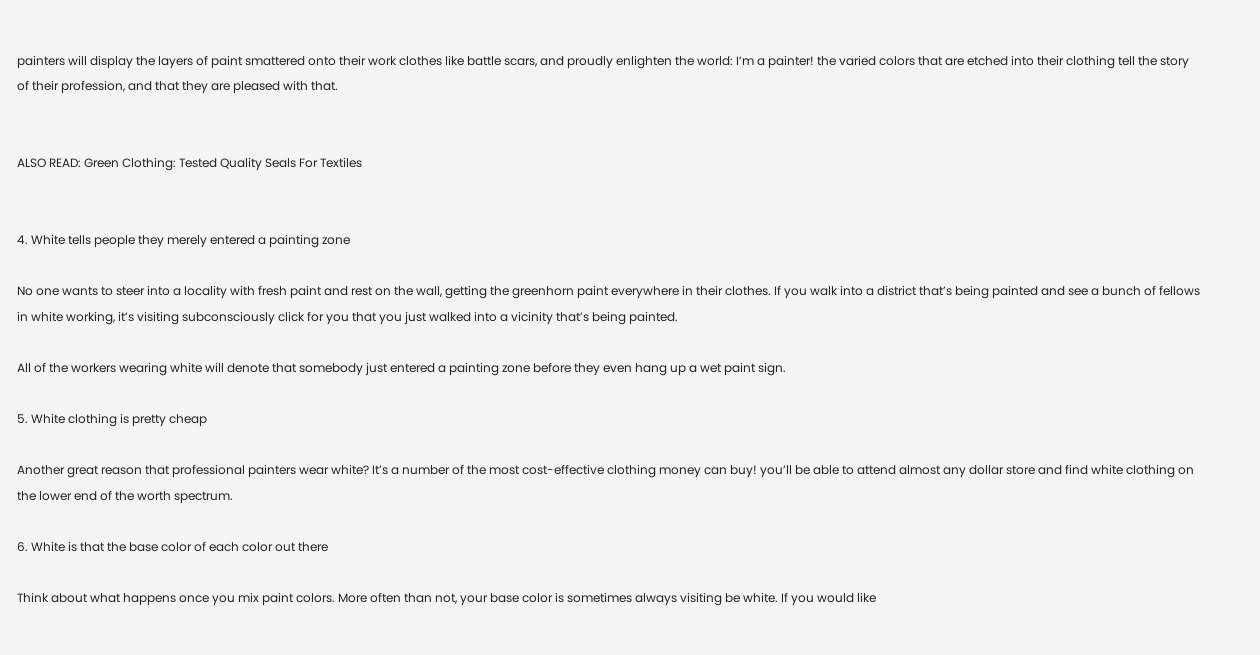painters will display the layers of paint smattered onto their work clothes like battle scars, and proudly enlighten the world: I’m a painter! the varied colors that are etched into their clothing tell the story of their profession, and that they are pleased with that.


ALSO READ: Green Clothing: Tested Quality Seals For Textiles


4. White tells people they merely entered a painting zone

No one wants to steer into a locality with fresh paint and rest on the wall, getting the greenhorn paint everywhere in their clothes. If you walk into a district that’s being painted and see a bunch of fellows in white working, it’s visiting subconsciously click for you that you just walked into a vicinity that’s being painted.

All of the workers wearing white will denote that somebody just entered a painting zone before they even hang up a wet paint sign.

5. White clothing is pretty cheap

Another great reason that professional painters wear white? It’s a number of the most cost-effective clothing money can buy! you’ll be able to attend almost any dollar store and find white clothing on the lower end of the worth spectrum.

6. White is that the base color of each color out there

Think about what happens once you mix paint colors. More often than not, your base color is sometimes always visiting be white. If you would like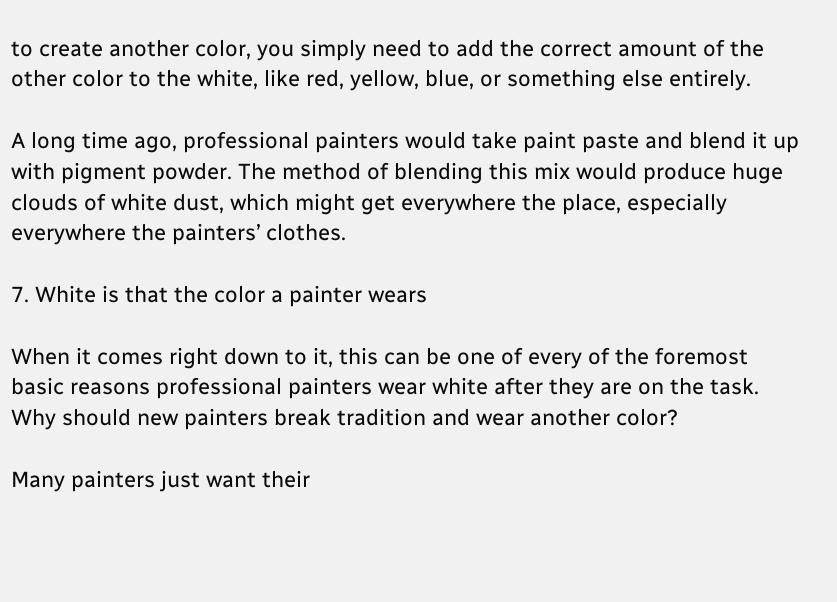to create another color, you simply need to add the correct amount of the other color to the white, like red, yellow, blue, or something else entirely.

A long time ago, professional painters would take paint paste and blend it up with pigment powder. The method of blending this mix would produce huge clouds of white dust, which might get everywhere the place, especially everywhere the painters’ clothes.

7. White is that the color a painter wears

When it comes right down to it, this can be one of every of the foremost basic reasons professional painters wear white after they are on the task. Why should new painters break tradition and wear another color?

Many painters just want their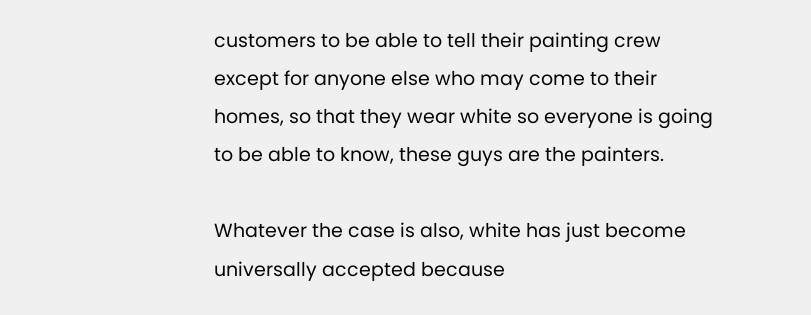customers to be able to tell their painting crew except for anyone else who may come to their homes, so that they wear white so everyone is going to be able to know, these guys are the painters.

Whatever the case is also, white has just become universally accepted because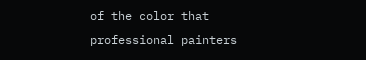of the color that professional painters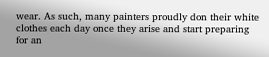wear. As such, many painters proudly don their white clothes each day once they arise and start preparing for an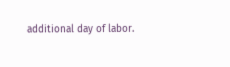additional day of labor.